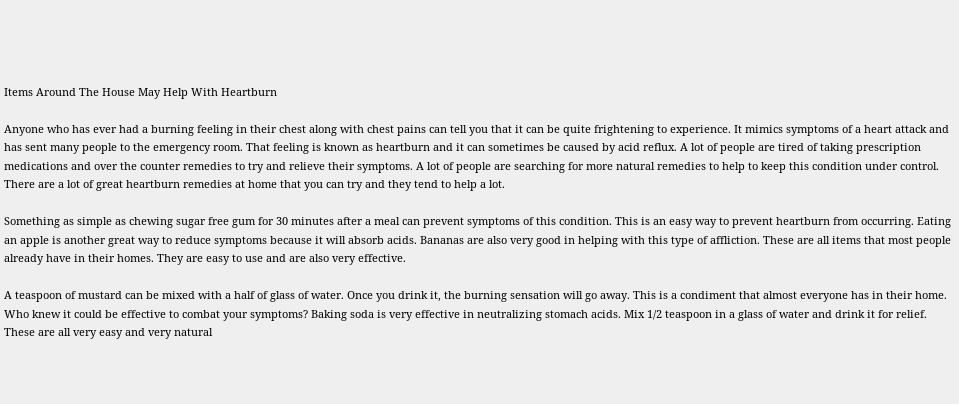Items Around The House May Help With Heartburn

Anyone who has ever had a burning feeling in their chest along with chest pains can tell you that it can be quite frightening to experience. It mimics symptoms of a heart attack and has sent many people to the emergency room. That feeling is known as heartburn and it can sometimes be caused by acid reflux. A lot of people are tired of taking prescription medications and over the counter remedies to try and relieve their symptoms. A lot of people are searching for more natural remedies to help to keep this condition under control. There are a lot of great heartburn remedies at home that you can try and they tend to help a lot.

Something as simple as chewing sugar free gum for 30 minutes after a meal can prevent symptoms of this condition. This is an easy way to prevent heartburn from occurring. Eating an apple is another great way to reduce symptoms because it will absorb acids. Bananas are also very good in helping with this type of affliction. These are all items that most people already have in their homes. They are easy to use and are also very effective.

A teaspoon of mustard can be mixed with a half of glass of water. Once you drink it, the burning sensation will go away. This is a condiment that almost everyone has in their home. Who knew it could be effective to combat your symptoms? Baking soda is very effective in neutralizing stomach acids. Mix 1/2 teaspoon in a glass of water and drink it for relief. These are all very easy and very natural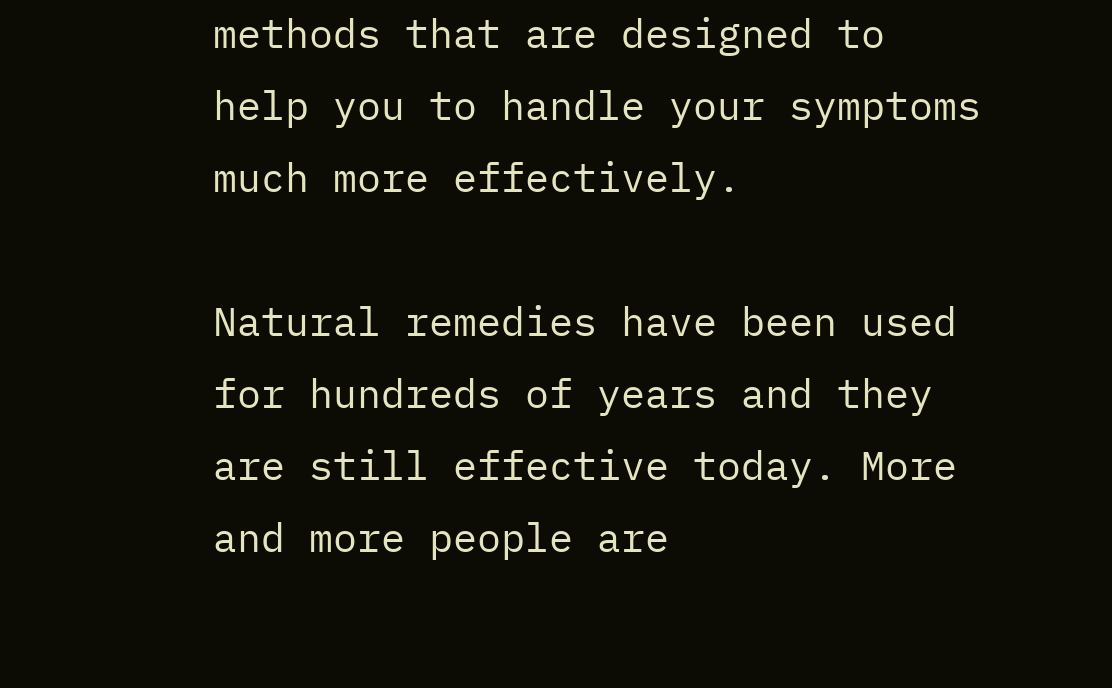methods that are designed to help you to handle your symptoms much more effectively.

Natural remedies have been used for hundreds of years and they are still effective today. More and more people are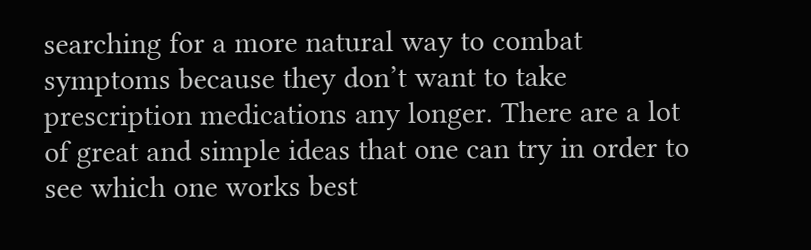searching for a more natural way to combat symptoms because they don’t want to take prescription medications any longer. There are a lot of great and simple ideas that one can try in order to see which one works best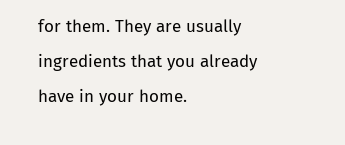for them. They are usually ingredients that you already have in your home.